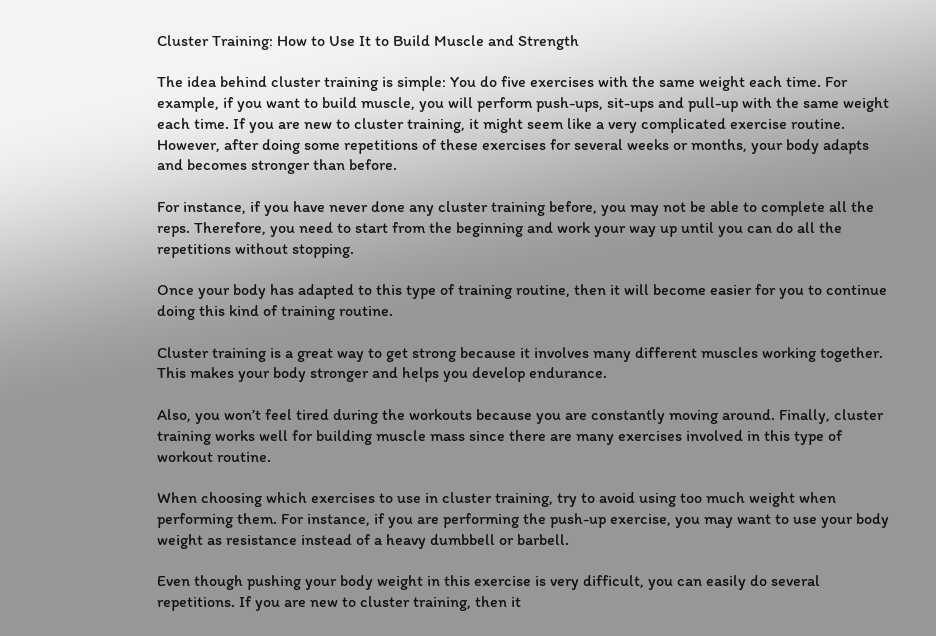Cluster Training: How to Use It to Build Muscle and Strength

The idea behind cluster training is simple: You do five exercises with the same weight each time. For example, if you want to build muscle, you will perform push-ups, sit-ups and pull-up with the same weight each time. If you are new to cluster training, it might seem like a very complicated exercise routine. However, after doing some repetitions of these exercises for several weeks or months, your body adapts and becomes stronger than before.

For instance, if you have never done any cluster training before, you may not be able to complete all the reps. Therefore, you need to start from the beginning and work your way up until you can do all the repetitions without stopping.

Once your body has adapted to this type of training routine, then it will become easier for you to continue doing this kind of training routine.

Cluster training is a great way to get strong because it involves many different muscles working together. This makes your body stronger and helps you develop endurance.

Also, you won’t feel tired during the workouts because you are constantly moving around. Finally, cluster training works well for building muscle mass since there are many exercises involved in this type of workout routine.

When choosing which exercises to use in cluster training, try to avoid using too much weight when performing them. For instance, if you are performing the push-up exercise, you may want to use your body weight as resistance instead of a heavy dumbbell or barbell.

Even though pushing your body weight in this exercise is very difficult, you can easily do several repetitions. If you are new to cluster training, then it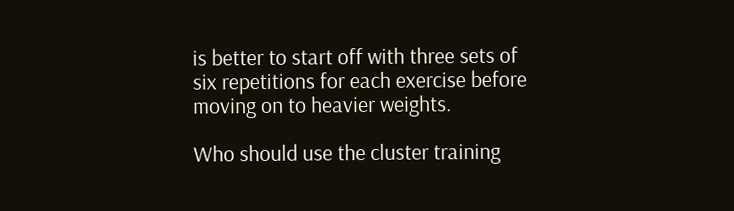is better to start off with three sets of six repetitions for each exercise before moving on to heavier weights.

Who should use the cluster training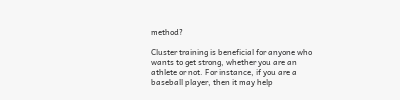method?

Cluster training is beneficial for anyone who wants to get strong, whether you are an athlete or not. For instance, if you are a baseball player, then it may help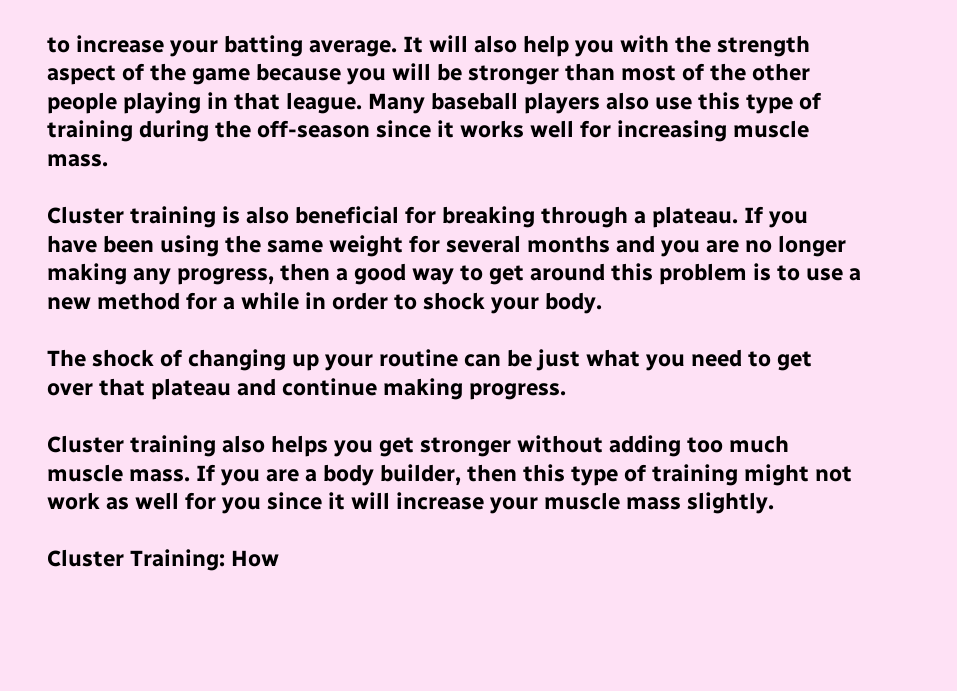to increase your batting average. It will also help you with the strength aspect of the game because you will be stronger than most of the other people playing in that league. Many baseball players also use this type of training during the off-season since it works well for increasing muscle mass.

Cluster training is also beneficial for breaking through a plateau. If you have been using the same weight for several months and you are no longer making any progress, then a good way to get around this problem is to use a new method for a while in order to shock your body.

The shock of changing up your routine can be just what you need to get over that plateau and continue making progress.

Cluster training also helps you get stronger without adding too much muscle mass. If you are a body builder, then this type of training might not work as well for you since it will increase your muscle mass slightly.

Cluster Training: How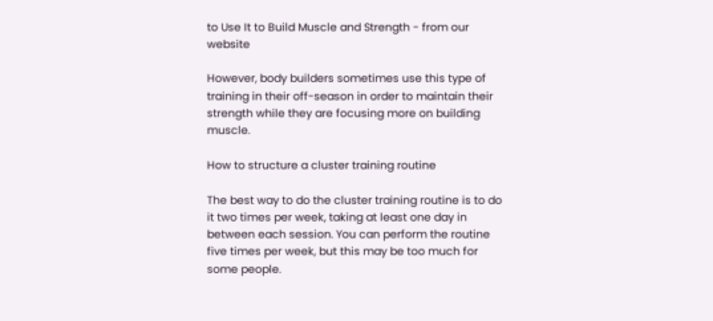to Use It to Build Muscle and Strength - from our website

However, body builders sometimes use this type of training in their off-season in order to maintain their strength while they are focusing more on building muscle.

How to structure a cluster training routine

The best way to do the cluster training routine is to do it two times per week, taking at least one day in between each session. You can perform the routine five times per week, but this may be too much for some people.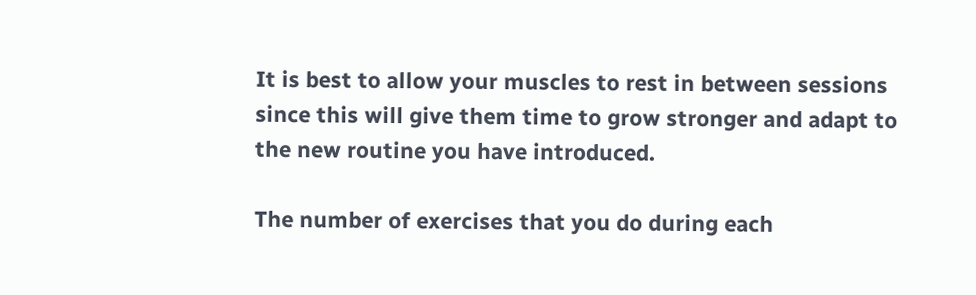It is best to allow your muscles to rest in between sessions since this will give them time to grow stronger and adapt to the new routine you have introduced.

The number of exercises that you do during each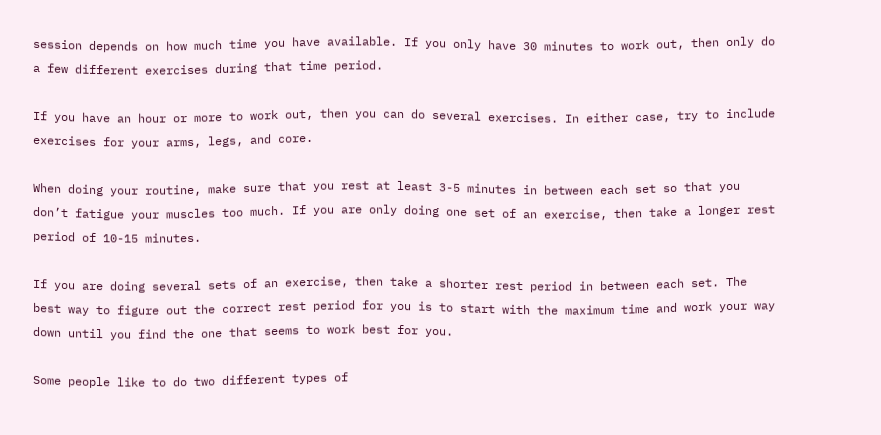session depends on how much time you have available. If you only have 30 minutes to work out, then only do a few different exercises during that time period.

If you have an hour or more to work out, then you can do several exercises. In either case, try to include exercises for your arms, legs, and core.

When doing your routine, make sure that you rest at least 3-5 minutes in between each set so that you don’t fatigue your muscles too much. If you are only doing one set of an exercise, then take a longer rest period of 10-15 minutes.

If you are doing several sets of an exercise, then take a shorter rest period in between each set. The best way to figure out the correct rest period for you is to start with the maximum time and work your way down until you find the one that seems to work best for you.

Some people like to do two different types of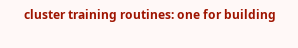cluster training routines: one for building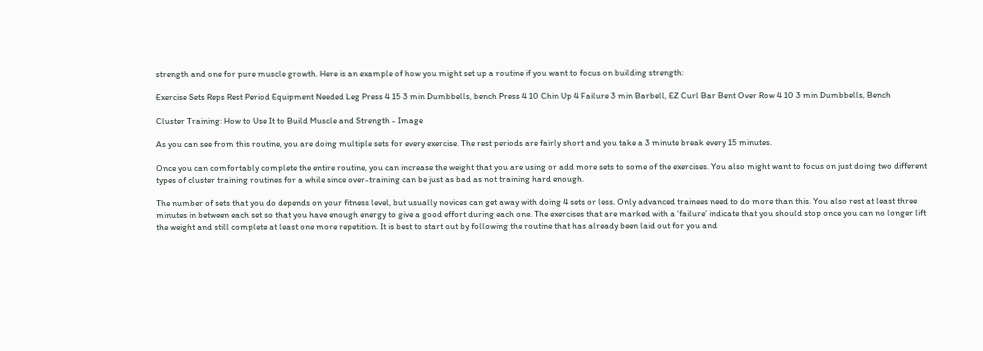strength and one for pure muscle growth. Here is an example of how you might set up a routine if you want to focus on building strength:

Exercise Sets Reps Rest Period Equipment Needed Leg Press 4 15 3 min Dumbbells, bench Press 4 10 Chin Up 4 Failure 3 min Barbell, EZ Curl Bar Bent Over Row 4 10 3 min Dumbbells, Bench

Cluster Training: How to Use It to Build Muscle and Strength - Image

As you can see from this routine, you are doing multiple sets for every exercise. The rest periods are fairly short and you take a 3 minute break every 15 minutes.

Once you can comfortably complete the entire routine, you can increase the weight that you are using or add more sets to some of the exercises. You also might want to focus on just doing two different types of cluster training routines for a while since over-training can be just as bad as not training hard enough.

The number of sets that you do depends on your fitness level, but usually novices can get away with doing 4 sets or less. Only advanced trainees need to do more than this. You also rest at least three minutes in between each set so that you have enough energy to give a good effort during each one. The exercises that are marked with a ‘failure’ indicate that you should stop once you can no longer lift the weight and still complete at least one more repetition. It is best to start out by following the routine that has already been laid out for you and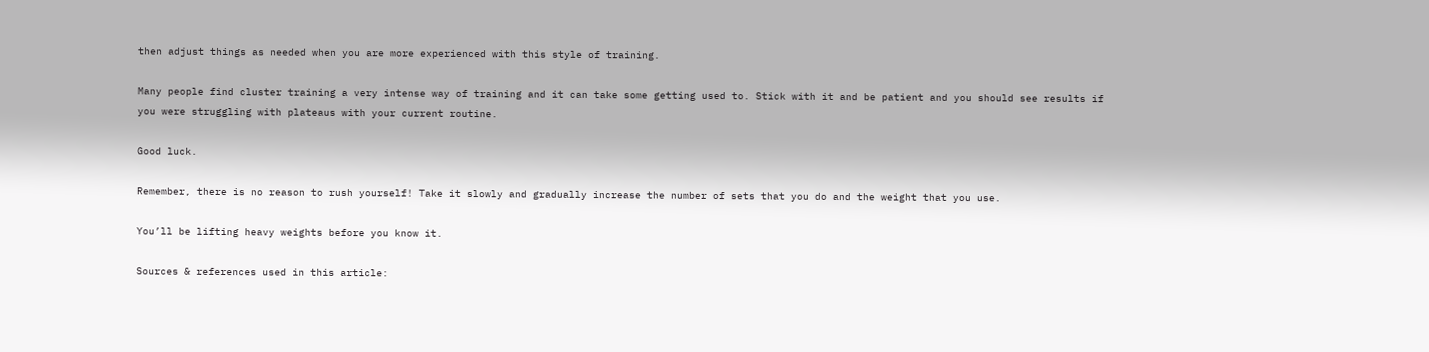then adjust things as needed when you are more experienced with this style of training.

Many people find cluster training a very intense way of training and it can take some getting used to. Stick with it and be patient and you should see results if you were struggling with plateaus with your current routine.

Good luck.

Remember, there is no reason to rush yourself! Take it slowly and gradually increase the number of sets that you do and the weight that you use.

You’ll be lifting heavy weights before you know it.

Sources & references used in this article: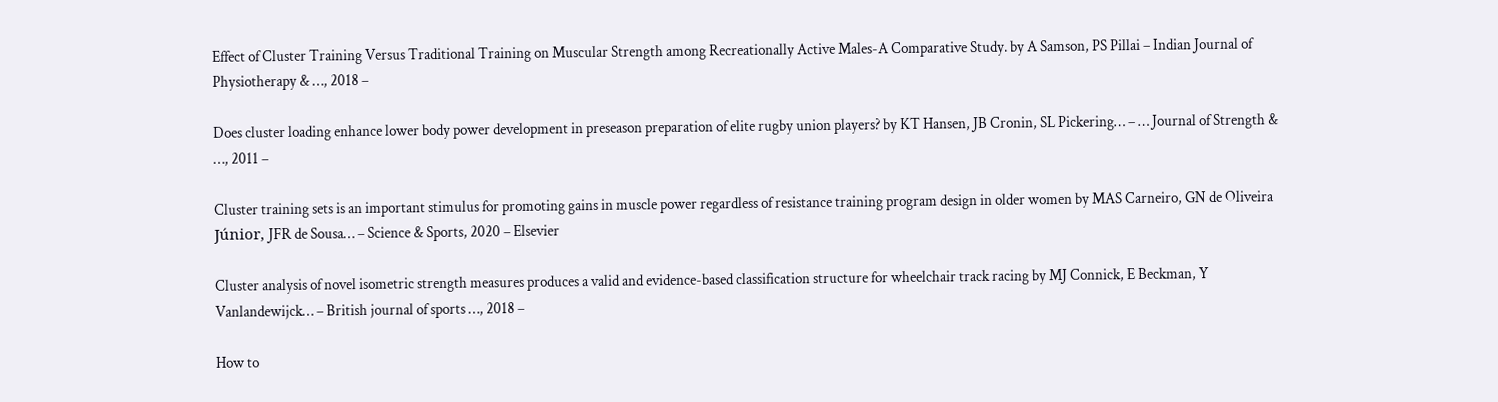Effect of Cluster Training Versus Traditional Training on Muscular Strength among Recreationally Active Males-A Comparative Study. by A Samson, PS Pillai – Indian Journal of Physiotherapy & …, 2018 –

Does cluster loading enhance lower body power development in preseason preparation of elite rugby union players? by KT Hansen, JB Cronin, SL Pickering… – … Journal of Strength & …, 2011 –

Cluster training sets is an important stimulus for promoting gains in muscle power regardless of resistance training program design in older women by MAS Carneiro, GN de Oliveira Júnior, JFR de Sousa… – Science & Sports, 2020 – Elsevier

Cluster analysis of novel isometric strength measures produces a valid and evidence-based classification structure for wheelchair track racing by MJ Connick, E Beckman, Y Vanlandewijck… – British journal of sports …, 2018 –

How to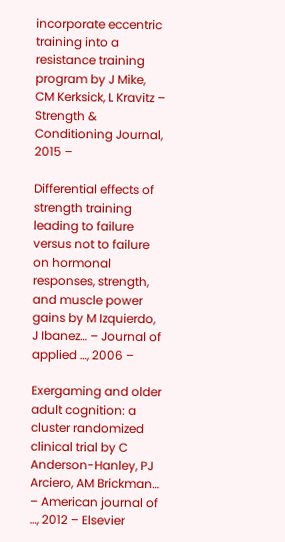incorporate eccentric training into a resistance training program by J Mike, CM Kerksick, L Kravitz – Strength & Conditioning Journal, 2015 –

Differential effects of strength training leading to failure versus not to failure on hormonal responses, strength, and muscle power gains by M Izquierdo, J Ibanez… – Journal of applied …, 2006 –

Exergaming and older adult cognition: a cluster randomized clinical trial by C Anderson-Hanley, PJ Arciero, AM Brickman… – American journal of …, 2012 – Elsevier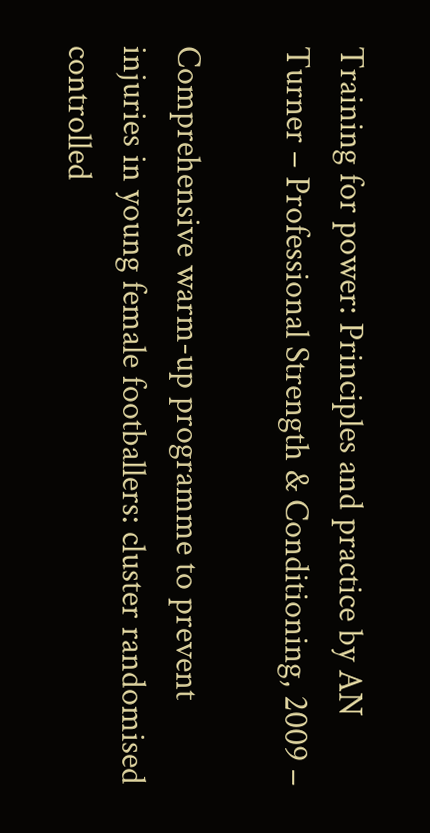Training for power: Principles and practice by AN Turner – Professional Strength & Conditioning, 2009 –

Comprehensive warm-up programme to prevent injuries in young female footballers: cluster randomised controlled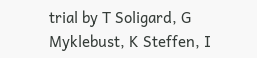trial by T Soligard, G Myklebust, K Steffen, I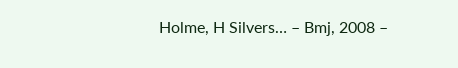Holme, H Silvers… – Bmj, 2008 –